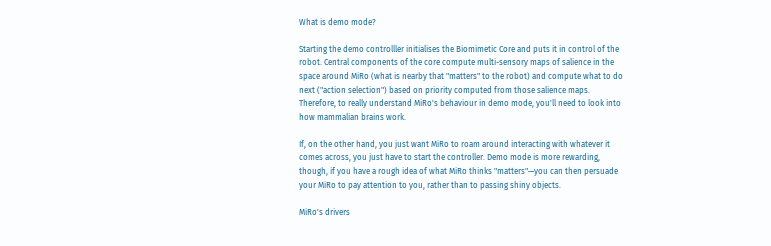What is demo mode?

Starting the demo controlller initialises the Biomimetic Core and puts it in control of the robot. Central components of the core compute multi-sensory maps of salience in the space around MiRo (what is nearby that "matters" to the robot) and compute what to do next ("action selection") based on priority computed from those salience maps. Therefore, to really understand MiRo's behaviour in demo mode, you'll need to look into how mammalian brains work.

If, on the other hand, you just want MiRo to roam around interacting with whatever it comes across, you just have to start the controller. Demo mode is more rewarding, though, if you have a rough idea of what MiRo thinks "matters"—you can then persuade your MiRo to pay attention to you, rather than to passing shiny objects.

MiRo's drivers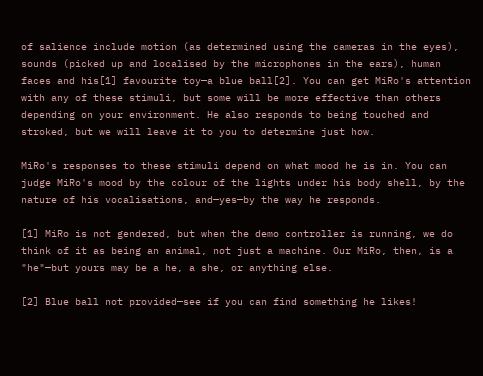of salience include motion (as determined using the cameras in the eyes), sounds (picked up and localised by the microphones in the ears), human faces and his[1] favourite toy—a blue ball[2]. You can get MiRo's attention with any of these stimuli, but some will be more effective than others depending on your environment. He also responds to being touched and stroked, but we will leave it to you to determine just how.

MiRo's responses to these stimuli depend on what mood he is in. You can judge MiRo's mood by the colour of the lights under his body shell, by the nature of his vocalisations, and—yes—by the way he responds.

[1] MiRo is not gendered, but when the demo controller is running, we do think of it as being an animal, not just a machine. Our MiRo, then, is a "he"—but yours may be a he, a she, or anything else.

[2] Blue ball not provided—see if you can find something he likes!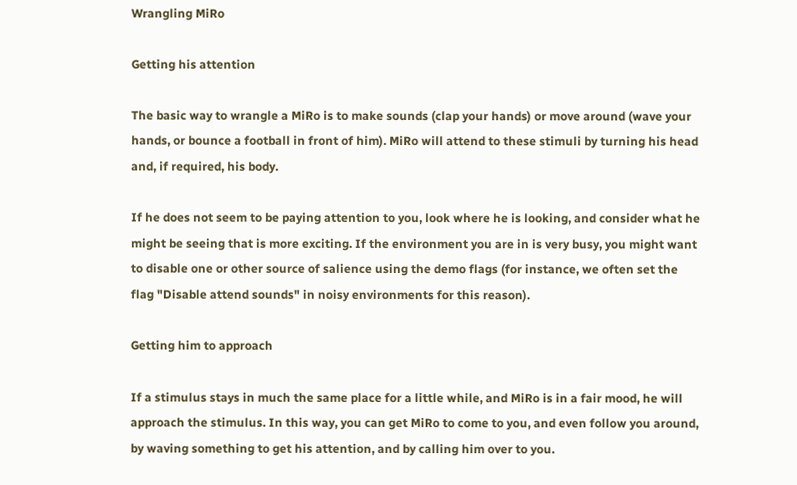Wrangling MiRo

Getting his attention

The basic way to wrangle a MiRo is to make sounds (clap your hands) or move around (wave your hands, or bounce a football in front of him). MiRo will attend to these stimuli by turning his head and, if required, his body.

If he does not seem to be paying attention to you, look where he is looking, and consider what he might be seeing that is more exciting. If the environment you are in is very busy, you might want to disable one or other source of salience using the demo flags (for instance, we often set the flag "Disable attend sounds" in noisy environments for this reason).

Getting him to approach

If a stimulus stays in much the same place for a little while, and MiRo is in a fair mood, he will approach the stimulus. In this way, you can get MiRo to come to you, and even follow you around, by waving something to get his attention, and by calling him over to you.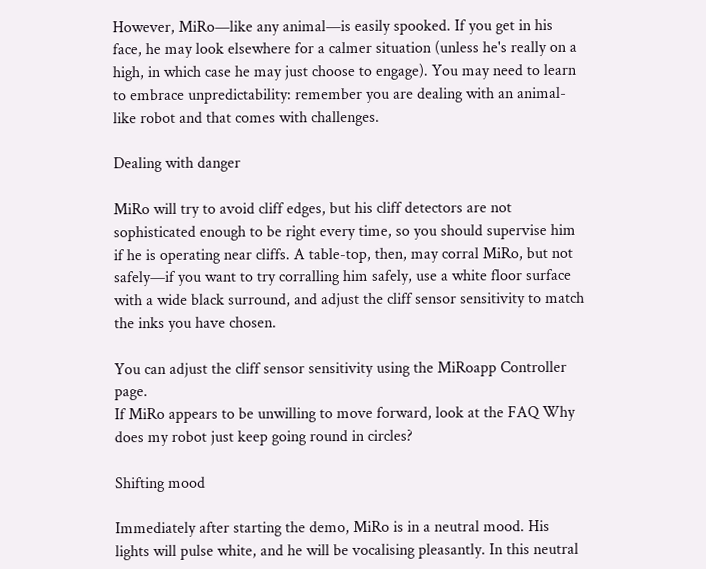However, MiRo—like any animal—is easily spooked. If you get in his face, he may look elsewhere for a calmer situation (unless he's really on a high, in which case he may just choose to engage). You may need to learn to embrace unpredictability: remember you are dealing with an animal-like robot and that comes with challenges.

Dealing with danger

MiRo will try to avoid cliff edges, but his cliff detectors are not sophisticated enough to be right every time, so you should supervise him if he is operating near cliffs. A table-top, then, may corral MiRo, but not safely—if you want to try corralling him safely, use a white floor surface with a wide black surround, and adjust the cliff sensor sensitivity to match the inks you have chosen.

You can adjust the cliff sensor sensitivity using the MiRoapp Controller page.
If MiRo appears to be unwilling to move forward, look at the FAQ Why does my robot just keep going round in circles?

Shifting mood

Immediately after starting the demo, MiRo is in a neutral mood. His lights will pulse white, and he will be vocalising pleasantly. In this neutral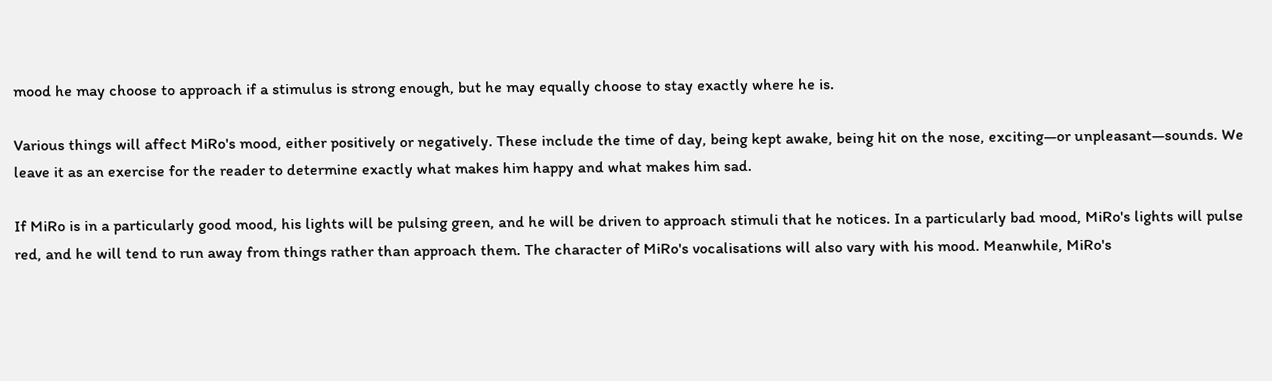mood he may choose to approach if a stimulus is strong enough, but he may equally choose to stay exactly where he is.

Various things will affect MiRo's mood, either positively or negatively. These include the time of day, being kept awake, being hit on the nose, exciting—or unpleasant—sounds. We leave it as an exercise for the reader to determine exactly what makes him happy and what makes him sad.

If MiRo is in a particularly good mood, his lights will be pulsing green, and he will be driven to approach stimuli that he notices. In a particularly bad mood, MiRo's lights will pulse red, and he will tend to run away from things rather than approach them. The character of MiRo's vocalisations will also vary with his mood. Meanwhile, MiRo's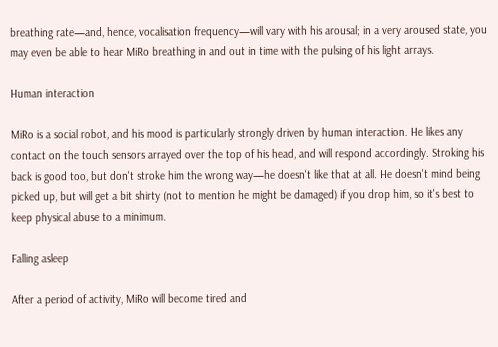breathing rate—and, hence, vocalisation frequency—will vary with his arousal; in a very aroused state, you may even be able to hear MiRo breathing in and out in time with the pulsing of his light arrays.

Human interaction

MiRo is a social robot, and his mood is particularly strongly driven by human interaction. He likes any contact on the touch sensors arrayed over the top of his head, and will respond accordingly. Stroking his back is good too, but don't stroke him the wrong way—he doesn't like that at all. He doesn't mind being picked up, but will get a bit shirty (not to mention he might be damaged) if you drop him, so it's best to keep physical abuse to a minimum.

Falling asleep

After a period of activity, MiRo will become tired and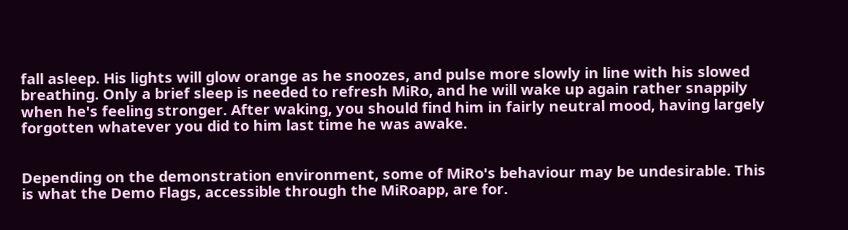fall asleep. His lights will glow orange as he snoozes, and pulse more slowly in line with his slowed breathing. Only a brief sleep is needed to refresh MiRo, and he will wake up again rather snappily when he's feeling stronger. After waking, you should find him in fairly neutral mood, having largely forgotten whatever you did to him last time he was awake.


Depending on the demonstration environment, some of MiRo's behaviour may be undesirable. This is what the Demo Flags, accessible through the MiRoapp, are for.